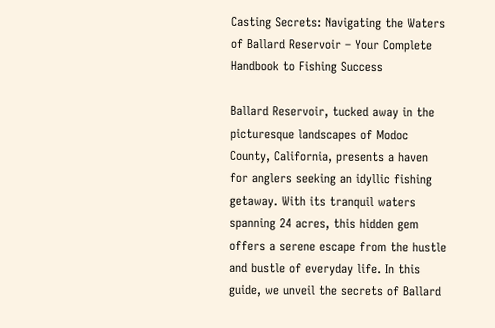Casting Secrets: Navigating the Waters of Ballard Reservoir – Your Complete Handbook to Fishing Success

Ballard Reservoir, tucked away in the picturesque landscapes of Modoc County, California, presents a haven for anglers seeking an idyllic fishing getaway. With its tranquil waters spanning 24 acres, this hidden gem offers a serene escape from the hustle and bustle of everyday life. In this guide, we unveil the secrets of Ballard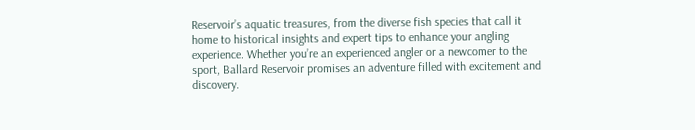Reservoir’s aquatic treasures, from the diverse fish species that call it home to historical insights and expert tips to enhance your angling experience. Whether you’re an experienced angler or a newcomer to the sport, Ballard Reservoir promises an adventure filled with excitement and discovery.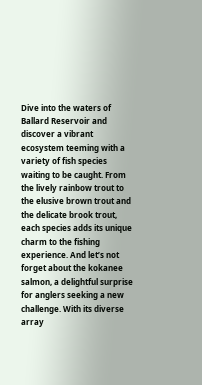Dive into the waters of Ballard Reservoir and discover a vibrant ecosystem teeming with a variety of fish species waiting to be caught. From the lively rainbow trout to the elusive brown trout and the delicate brook trout, each species adds its unique charm to the fishing experience. And let’s not forget about the kokanee salmon, a delightful surprise for anglers seeking a new challenge. With its diverse array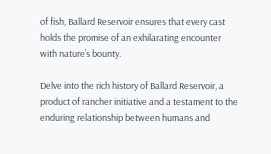of fish, Ballard Reservoir ensures that every cast holds the promise of an exhilarating encounter with nature’s bounty.

Delve into the rich history of Ballard Reservoir, a product of rancher initiative and a testament to the enduring relationship between humans and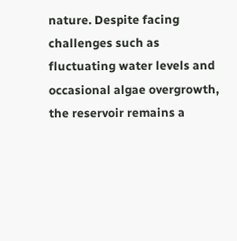nature. Despite facing challenges such as fluctuating water levels and occasional algae overgrowth, the reservoir remains a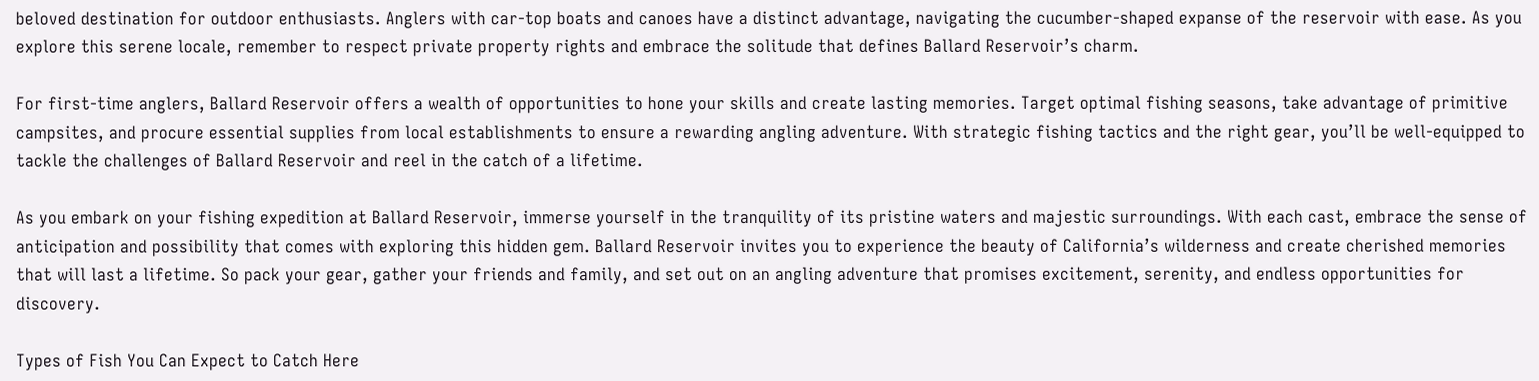beloved destination for outdoor enthusiasts. Anglers with car-top boats and canoes have a distinct advantage, navigating the cucumber-shaped expanse of the reservoir with ease. As you explore this serene locale, remember to respect private property rights and embrace the solitude that defines Ballard Reservoir’s charm.

For first-time anglers, Ballard Reservoir offers a wealth of opportunities to hone your skills and create lasting memories. Target optimal fishing seasons, take advantage of primitive campsites, and procure essential supplies from local establishments to ensure a rewarding angling adventure. With strategic fishing tactics and the right gear, you’ll be well-equipped to tackle the challenges of Ballard Reservoir and reel in the catch of a lifetime.

As you embark on your fishing expedition at Ballard Reservoir, immerse yourself in the tranquility of its pristine waters and majestic surroundings. With each cast, embrace the sense of anticipation and possibility that comes with exploring this hidden gem. Ballard Reservoir invites you to experience the beauty of California’s wilderness and create cherished memories that will last a lifetime. So pack your gear, gather your friends and family, and set out on an angling adventure that promises excitement, serenity, and endless opportunities for discovery.

Types of Fish You Can Expect to Catch Here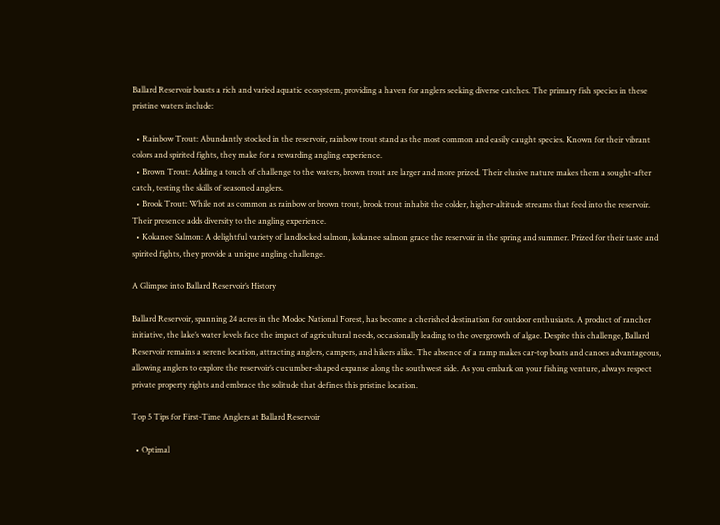Ballard Reservoir boasts a rich and varied aquatic ecosystem, providing a haven for anglers seeking diverse catches. The primary fish species in these pristine waters include:

  • Rainbow Trout: Abundantly stocked in the reservoir, rainbow trout stand as the most common and easily caught species. Known for their vibrant colors and spirited fights, they make for a rewarding angling experience.
  • Brown Trout: Adding a touch of challenge to the waters, brown trout are larger and more prized. Their elusive nature makes them a sought-after catch, testing the skills of seasoned anglers.
  • Brook Trout: While not as common as rainbow or brown trout, brook trout inhabit the colder, higher-altitude streams that feed into the reservoir. Their presence adds diversity to the angling experience.
  • Kokanee Salmon: A delightful variety of landlocked salmon, kokanee salmon grace the reservoir in the spring and summer. Prized for their taste and spirited fights, they provide a unique angling challenge.

A Glimpse into Ballard Reservoir’s History

Ballard Reservoir, spanning 24 acres in the Modoc National Forest, has become a cherished destination for outdoor enthusiasts. A product of rancher initiative, the lake’s water levels face the impact of agricultural needs, occasionally leading to the overgrowth of algae. Despite this challenge, Ballard Reservoir remains a serene location, attracting anglers, campers, and hikers alike. The absence of a ramp makes car-top boats and canoes advantageous, allowing anglers to explore the reservoir’s cucumber-shaped expanse along the southwest side. As you embark on your fishing venture, always respect private property rights and embrace the solitude that defines this pristine location.

Top 5 Tips for First-Time Anglers at Ballard Reservoir

  • Optimal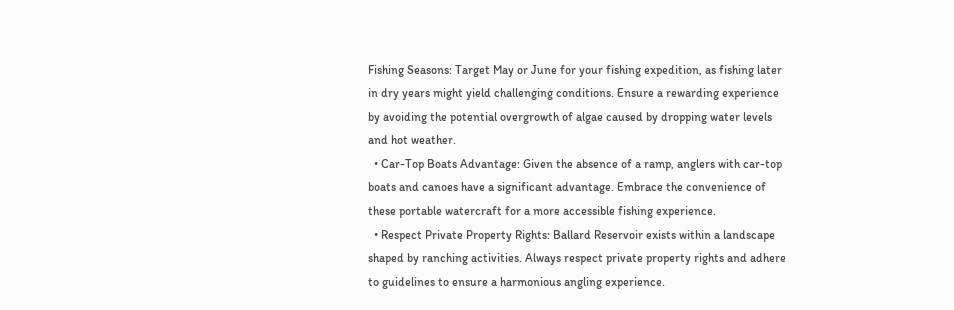Fishing Seasons: Target May or June for your fishing expedition, as fishing later in dry years might yield challenging conditions. Ensure a rewarding experience by avoiding the potential overgrowth of algae caused by dropping water levels and hot weather.
  • Car-Top Boats Advantage: Given the absence of a ramp, anglers with car-top boats and canoes have a significant advantage. Embrace the convenience of these portable watercraft for a more accessible fishing experience.
  • Respect Private Property Rights: Ballard Reservoir exists within a landscape shaped by ranching activities. Always respect private property rights and adhere to guidelines to ensure a harmonious angling experience.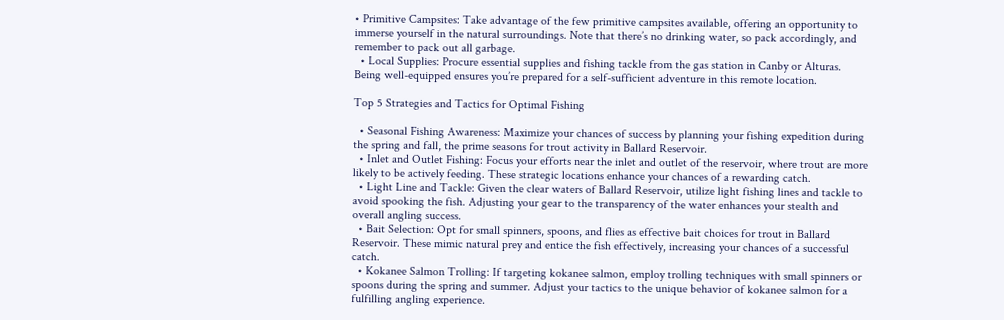• Primitive Campsites: Take advantage of the few primitive campsites available, offering an opportunity to immerse yourself in the natural surroundings. Note that there’s no drinking water, so pack accordingly, and remember to pack out all garbage.
  • Local Supplies: Procure essential supplies and fishing tackle from the gas station in Canby or Alturas. Being well-equipped ensures you’re prepared for a self-sufficient adventure in this remote location.

Top 5 Strategies and Tactics for Optimal Fishing

  • Seasonal Fishing Awareness: Maximize your chances of success by planning your fishing expedition during the spring and fall, the prime seasons for trout activity in Ballard Reservoir.
  • Inlet and Outlet Fishing: Focus your efforts near the inlet and outlet of the reservoir, where trout are more likely to be actively feeding. These strategic locations enhance your chances of a rewarding catch.
  • Light Line and Tackle: Given the clear waters of Ballard Reservoir, utilize light fishing lines and tackle to avoid spooking the fish. Adjusting your gear to the transparency of the water enhances your stealth and overall angling success.
  • Bait Selection: Opt for small spinners, spoons, and flies as effective bait choices for trout in Ballard Reservoir. These mimic natural prey and entice the fish effectively, increasing your chances of a successful catch.
  • Kokanee Salmon Trolling: If targeting kokanee salmon, employ trolling techniques with small spinners or spoons during the spring and summer. Adjust your tactics to the unique behavior of kokanee salmon for a fulfilling angling experience.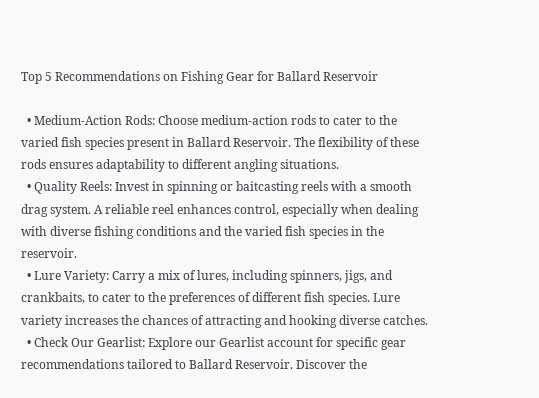Top 5 Recommendations on Fishing Gear for Ballard Reservoir

  • Medium-Action Rods: Choose medium-action rods to cater to the varied fish species present in Ballard Reservoir. The flexibility of these rods ensures adaptability to different angling situations.
  • Quality Reels: Invest in spinning or baitcasting reels with a smooth drag system. A reliable reel enhances control, especially when dealing with diverse fishing conditions and the varied fish species in the reservoir.
  • Lure Variety: Carry a mix of lures, including spinners, jigs, and crankbaits, to cater to the preferences of different fish species. Lure variety increases the chances of attracting and hooking diverse catches.
  • Check Our Gearlist: Explore our Gearlist account for specific gear recommendations tailored to Ballard Reservoir. Discover the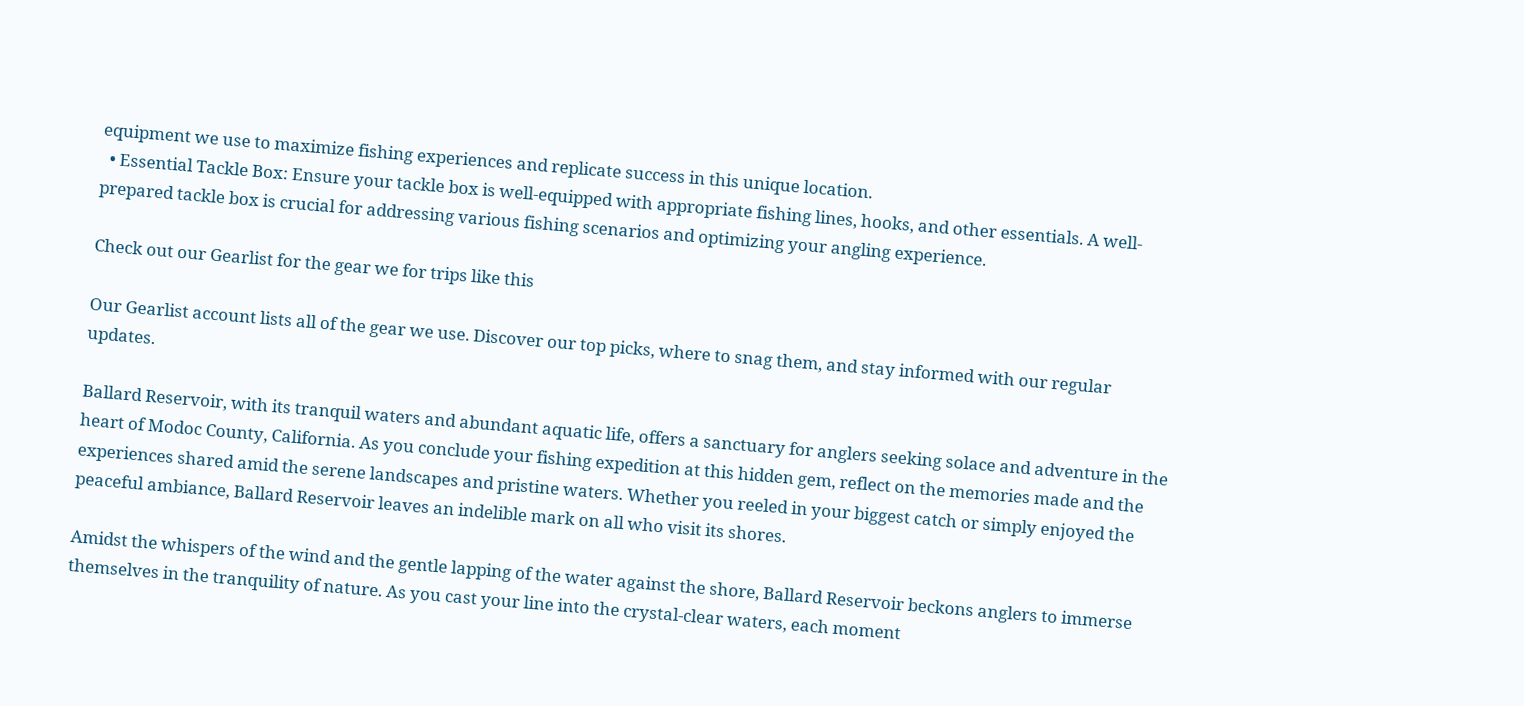equipment we use to maximize fishing experiences and replicate success in this unique location.
  • Essential Tackle Box: Ensure your tackle box is well-equipped with appropriate fishing lines, hooks, and other essentials. A well-prepared tackle box is crucial for addressing various fishing scenarios and optimizing your angling experience.

Check out our Gearlist for the gear we for trips like this

Our Gearlist account lists all of the gear we use. Discover our top picks, where to snag them, and stay informed with our regular updates.

Ballard Reservoir, with its tranquil waters and abundant aquatic life, offers a sanctuary for anglers seeking solace and adventure in the heart of Modoc County, California. As you conclude your fishing expedition at this hidden gem, reflect on the memories made and the experiences shared amid the serene landscapes and pristine waters. Whether you reeled in your biggest catch or simply enjoyed the peaceful ambiance, Ballard Reservoir leaves an indelible mark on all who visit its shores.

Amidst the whispers of the wind and the gentle lapping of the water against the shore, Ballard Reservoir beckons anglers to immerse themselves in the tranquility of nature. As you cast your line into the crystal-clear waters, each moment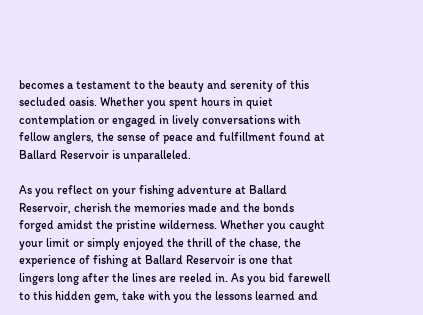becomes a testament to the beauty and serenity of this secluded oasis. Whether you spent hours in quiet contemplation or engaged in lively conversations with fellow anglers, the sense of peace and fulfillment found at Ballard Reservoir is unparalleled.

As you reflect on your fishing adventure at Ballard Reservoir, cherish the memories made and the bonds forged amidst the pristine wilderness. Whether you caught your limit or simply enjoyed the thrill of the chase, the experience of fishing at Ballard Reservoir is one that lingers long after the lines are reeled in. As you bid farewell to this hidden gem, take with you the lessons learned and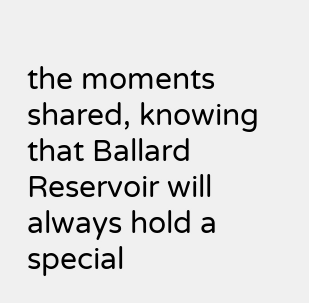the moments shared, knowing that Ballard Reservoir will always hold a special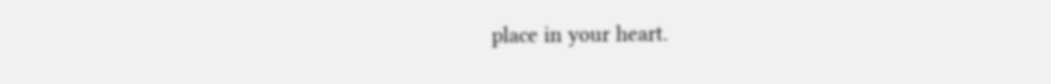place in your heart.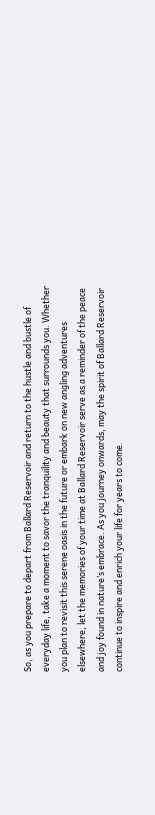So, as you prepare to depart from Ballard Reservoir and return to the hustle and bustle of everyday life, take a moment to savor the tranquility and beauty that surrounds you. Whether you plan to revisit this serene oasis in the future or embark on new angling adventures elsewhere, let the memories of your time at Ballard Reservoir serve as a reminder of the peace and joy found in nature’s embrace. As you journey onwards, may the spirit of Ballard Reservoir continue to inspire and enrich your life for years to come.